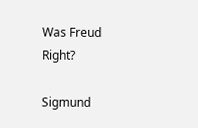Was Freud Right?

Sigmund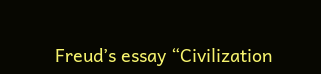Freud’s essay “Civilization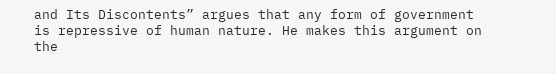and Its Discontents” argues that any form of government is repressive of human nature. He makes this argument on the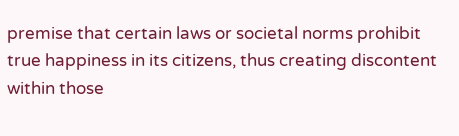premise that certain laws or societal norms prohibit true happiness in its citizens, thus creating discontent within those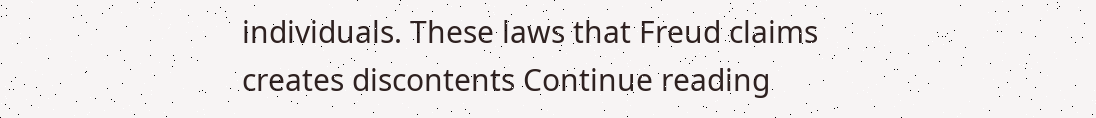individuals. These laws that Freud claims creates discontents Continue reading